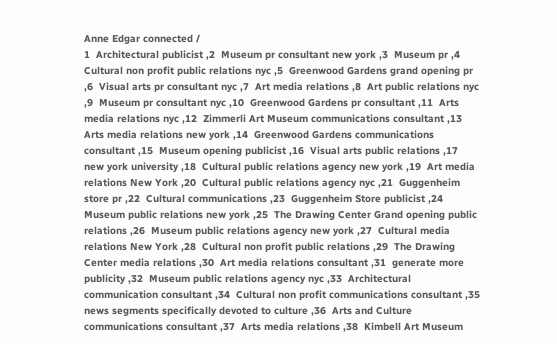Anne Edgar connected /
1  Architectural publicist ,2  Museum pr consultant new york ,3  Museum pr ,4  Cultural non profit public relations nyc ,5  Greenwood Gardens grand opening pr ,6  Visual arts pr consultant nyc ,7  Art media relations ,8  Art public relations nyc ,9  Museum pr consultant nyc ,10  Greenwood Gardens pr consultant ,11  Arts media relations nyc ,12  Zimmerli Art Museum communications consultant ,13  Arts media relations new york ,14  Greenwood Gardens communications consultant ,15  Museum opening publicist ,16  Visual arts public relations ,17  new york university ,18  Cultural public relations agency new york ,19  Art media relations New York ,20  Cultural public relations agency nyc ,21  Guggenheim store pr ,22  Cultural communications ,23  Guggenheim Store publicist ,24  Museum public relations new york ,25  The Drawing Center Grand opening public relations ,26  Museum public relations agency new york ,27  Cultural media relations New York ,28  Cultural non profit public relations ,29  The Drawing Center media relations ,30  Art media relations consultant ,31  generate more publicity ,32  Museum public relations agency nyc ,33  Architectural communication consultant ,34  Cultural non profit communications consultant ,35  news segments specifically devoted to culture ,36  Arts and Culture communications consultant ,37  Arts media relations ,38  Kimbell Art Museum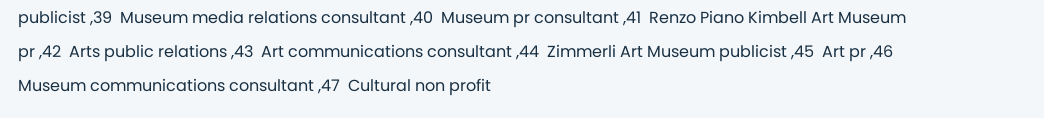publicist ,39  Museum media relations consultant ,40  Museum pr consultant ,41  Renzo Piano Kimbell Art Museum pr ,42  Arts public relations ,43  Art communications consultant ,44  Zimmerli Art Museum publicist ,45  Art pr ,46  Museum communications consultant ,47  Cultural non profit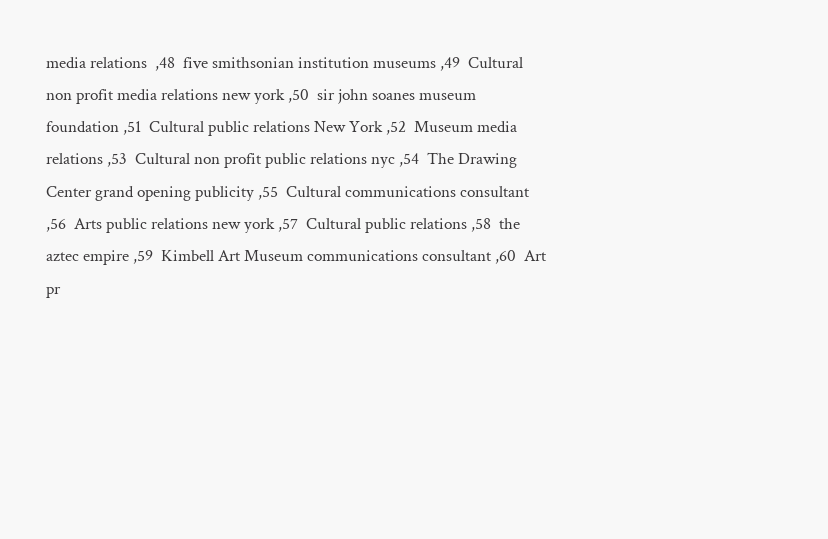media relations  ,48  five smithsonian institution museums ,49  Cultural non profit media relations new york ,50  sir john soanes museum foundation ,51  Cultural public relations New York ,52  Museum media relations ,53  Cultural non profit public relations nyc ,54  The Drawing Center grand opening publicity ,55  Cultural communications consultant ,56  Arts public relations new york ,57  Cultural public relations ,58  the aztec empire ,59  Kimbell Art Museum communications consultant ,60  Art pr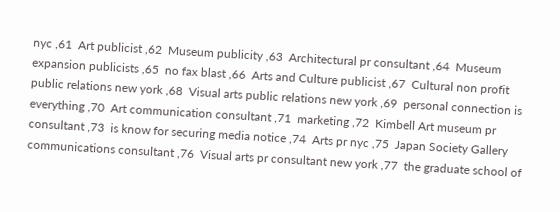nyc ,61  Art publicist ,62  Museum publicity ,63  Architectural pr consultant ,64  Museum expansion publicists ,65  no fax blast ,66  Arts and Culture publicist ,67  Cultural non profit public relations new york ,68  Visual arts public relations new york ,69  personal connection is everything ,70  Art communication consultant ,71  marketing ,72  Kimbell Art museum pr consultant ,73  is know for securing media notice ,74  Arts pr nyc ,75  Japan Society Gallery communications consultant ,76  Visual arts pr consultant new york ,77  the graduate school of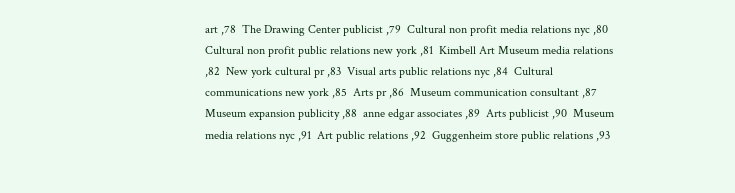art ,78  The Drawing Center publicist ,79  Cultural non profit media relations nyc ,80  Cultural non profit public relations new york ,81  Kimbell Art Museum media relations ,82  New york cultural pr ,83  Visual arts public relations nyc ,84  Cultural communications new york ,85  Arts pr ,86  Museum communication consultant ,87  Museum expansion publicity ,88  anne edgar associates ,89  Arts publicist ,90  Museum media relations nyc ,91  Art public relations ,92  Guggenheim store public relations ,93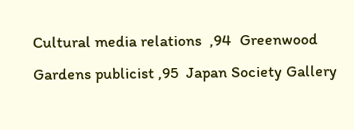Cultural media relations  ,94  Greenwood Gardens publicist ,95  Japan Society Gallery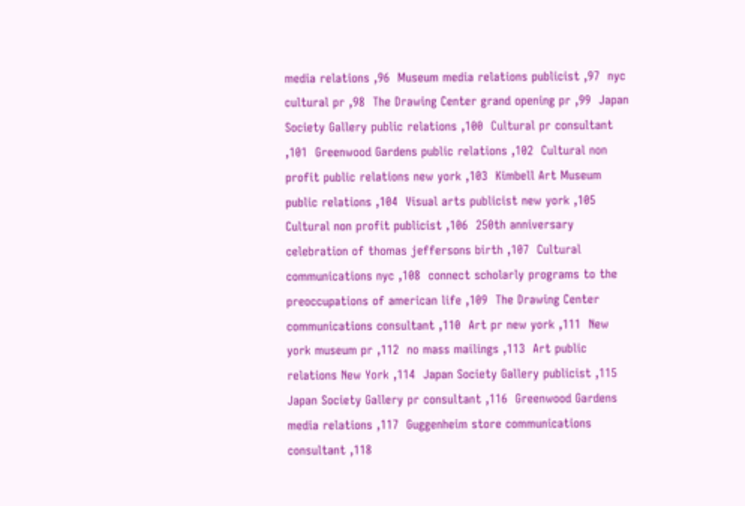media relations ,96  Museum media relations publicist ,97  nyc cultural pr ,98  The Drawing Center grand opening pr ,99  Japan Society Gallery public relations ,100  Cultural pr consultant ,101  Greenwood Gardens public relations ,102  Cultural non profit public relations new york ,103  Kimbell Art Museum public relations ,104  Visual arts publicist new york ,105  Cultural non profit publicist ,106  250th anniversary celebration of thomas jeffersons birth ,107  Cultural communications nyc ,108  connect scholarly programs to the preoccupations of american life ,109  The Drawing Center communications consultant ,110  Art pr new york ,111  New york museum pr ,112  no mass mailings ,113  Art public relations New York ,114  Japan Society Gallery publicist ,115  Japan Society Gallery pr consultant ,116  Greenwood Gardens media relations ,117  Guggenheim store communications consultant ,118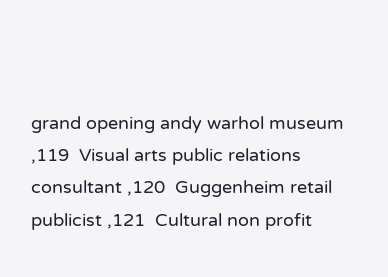grand opening andy warhol museum ,119  Visual arts public relations consultant ,120  Guggenheim retail publicist ,121  Cultural non profit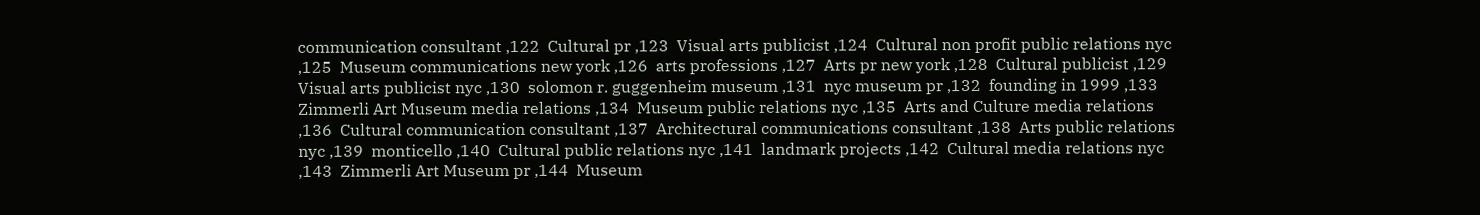communication consultant ,122  Cultural pr ,123  Visual arts publicist ,124  Cultural non profit public relations nyc ,125  Museum communications new york ,126  arts professions ,127  Arts pr new york ,128  Cultural publicist ,129  Visual arts publicist nyc ,130  solomon r. guggenheim museum ,131  nyc museum pr ,132  founding in 1999 ,133  Zimmerli Art Museum media relations ,134  Museum public relations nyc ,135  Arts and Culture media relations ,136  Cultural communication consultant ,137  Architectural communications consultant ,138  Arts public relations nyc ,139  monticello ,140  Cultural public relations nyc ,141  landmark projects ,142  Cultural media relations nyc ,143  Zimmerli Art Museum pr ,144  Museum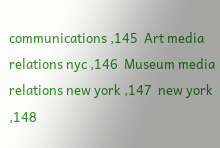communications ,145  Art media relations nyc ,146  Museum media relations new york ,147  new york ,148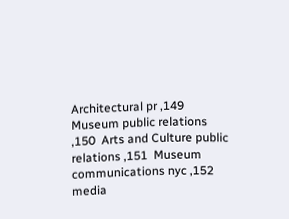Architectural pr ,149  Museum public relations ,150  Arts and Culture public relations ,151  Museum communications nyc ,152  media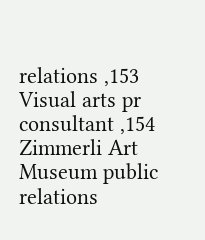relations ,153  Visual arts pr consultant ,154  Zimmerli Art Museum public relations